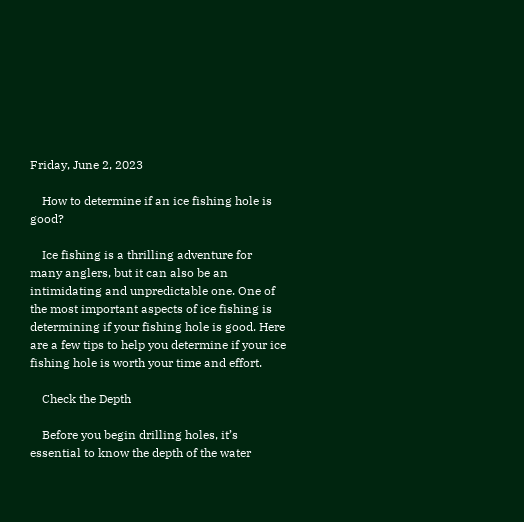Friday, June 2, 2023

    How to determine if an ice fishing hole is good?

    Ice fishing is a thrilling adventure for many anglers, but it can also be an intimidating and unpredictable one. One of the most important aspects of ice fishing is determining if your fishing hole is good. Here are a few tips to help you determine if your ice fishing hole is worth your time and effort.

    Check the Depth

    Before you begin drilling holes, it’s essential to know the depth of the water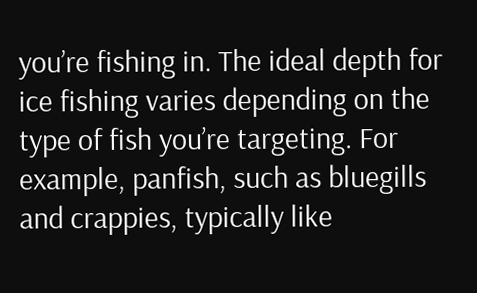you’re fishing in. The ideal depth for ice fishing varies depending on the type of fish you’re targeting. For example, panfish, such as bluegills and crappies, typically like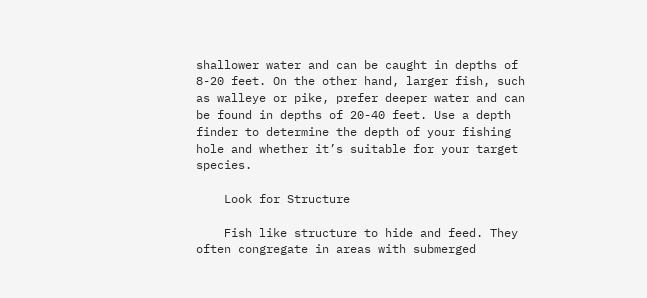shallower water and can be caught in depths of 8-20 feet. On the other hand, larger fish, such as walleye or pike, prefer deeper water and can be found in depths of 20-40 feet. Use a depth finder to determine the depth of your fishing hole and whether it’s suitable for your target species.

    Look for Structure

    Fish like structure to hide and feed. They often congregate in areas with submerged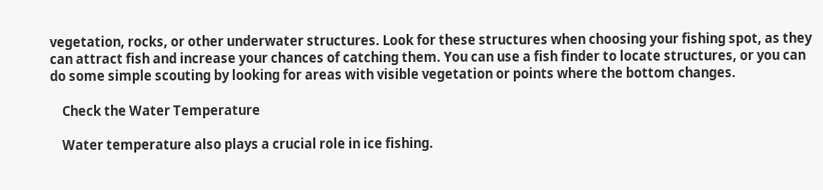vegetation, rocks, or other underwater structures. Look for these structures when choosing your fishing spot, as they can attract fish and increase your chances of catching them. You can use a fish finder to locate structures, or you can do some simple scouting by looking for areas with visible vegetation or points where the bottom changes.

    Check the Water Temperature

    Water temperature also plays a crucial role in ice fishing.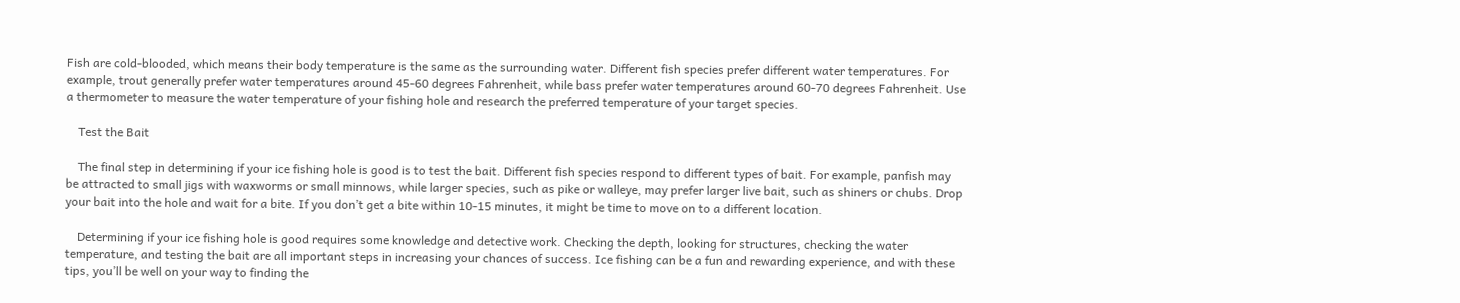Fish are cold-blooded, which means their body temperature is the same as the surrounding water. Different fish species prefer different water temperatures. For example, trout generally prefer water temperatures around 45-60 degrees Fahrenheit, while bass prefer water temperatures around 60-70 degrees Fahrenheit. Use a thermometer to measure the water temperature of your fishing hole and research the preferred temperature of your target species.

    Test the Bait

    The final step in determining if your ice fishing hole is good is to test the bait. Different fish species respond to different types of bait. For example, panfish may be attracted to small jigs with waxworms or small minnows, while larger species, such as pike or walleye, may prefer larger live bait, such as shiners or chubs. Drop your bait into the hole and wait for a bite. If you don’t get a bite within 10-15 minutes, it might be time to move on to a different location.

    Determining if your ice fishing hole is good requires some knowledge and detective work. Checking the depth, looking for structures, checking the water temperature, and testing the bait are all important steps in increasing your chances of success. Ice fishing can be a fun and rewarding experience, and with these tips, you’ll be well on your way to finding the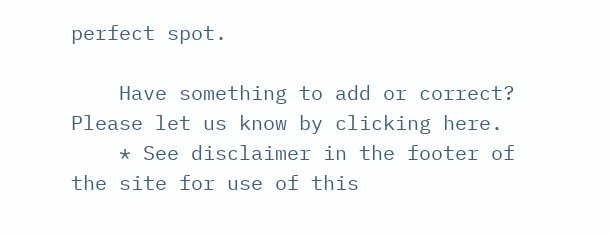perfect spot.

    Have something to add or correct? Please let us know by clicking here.
    * See disclaimer in the footer of the site for use of this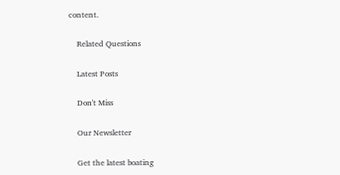content.

    Related Questions

    Latest Posts

    Don't Miss

    Our Newsletter

    Get the latest boating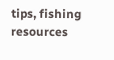tips, fishing resources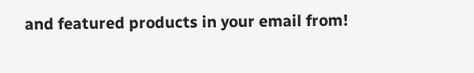and featured products in your email from!